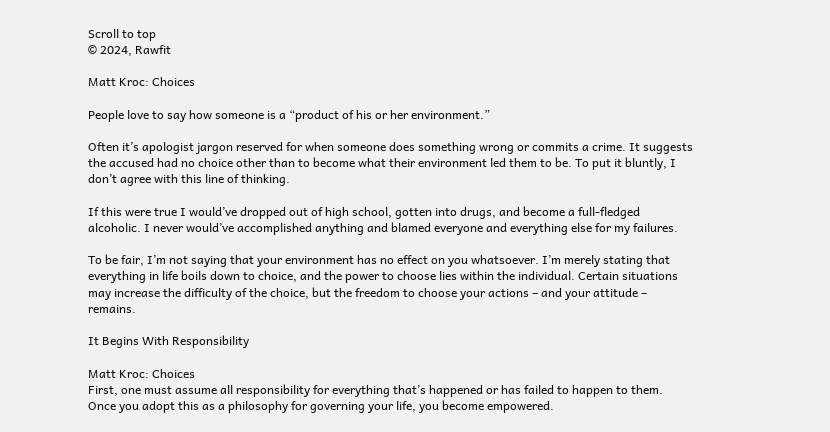Scroll to top
© 2024, Rawfit

Matt Kroc: Choices

People love to say how someone is a “product of his or her environment.”

Often it’s apologist jargon reserved for when someone does something wrong or commits a crime. It suggests the accused had no choice other than to become what their environment led them to be. To put it bluntly, I don’t agree with this line of thinking.

If this were true I would’ve dropped out of high school, gotten into drugs, and become a full-fledged alcoholic. I never would’ve accomplished anything and blamed everyone and everything else for my failures.

To be fair, I’m not saying that your environment has no effect on you whatsoever. I’m merely stating that everything in life boils down to choice, and the power to choose lies within the individual. Certain situations may increase the difficulty of the choice, but the freedom to choose your actions – and your attitude – remains.

It Begins With Responsibility

Matt Kroc: Choices
First, one must assume all responsibility for everything that’s happened or has failed to happen to them. Once you adopt this as a philosophy for governing your life, you become empowered.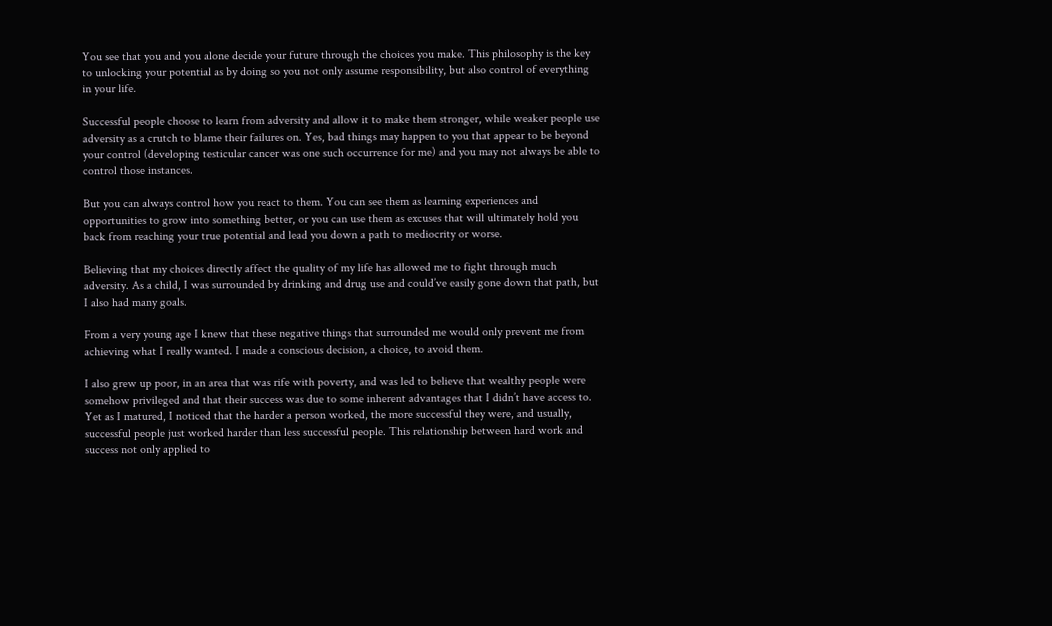You see that you and you alone decide your future through the choices you make. This philosophy is the key to unlocking your potential as by doing so you not only assume responsibility, but also control of everything in your life.

Successful people choose to learn from adversity and allow it to make them stronger, while weaker people use adversity as a crutch to blame their failures on. Yes, bad things may happen to you that appear to be beyond your control (developing testicular cancer was one such occurrence for me) and you may not always be able to control those instances.

But you can always control how you react to them. You can see them as learning experiences and opportunities to grow into something better, or you can use them as excuses that will ultimately hold you back from reaching your true potential and lead you down a path to mediocrity or worse.

Believing that my choices directly affect the quality of my life has allowed me to fight through much adversity. As a child, I was surrounded by drinking and drug use and could’ve easily gone down that path, but I also had many goals.

From a very young age I knew that these negative things that surrounded me would only prevent me from achieving what I really wanted. I made a conscious decision, a choice, to avoid them.

I also grew up poor, in an area that was rife with poverty, and was led to believe that wealthy people were somehow privileged and that their success was due to some inherent advantages that I didn’t have access to. Yet as I matured, I noticed that the harder a person worked, the more successful they were, and usually, successful people just worked harder than less successful people. This relationship between hard work and success not only applied to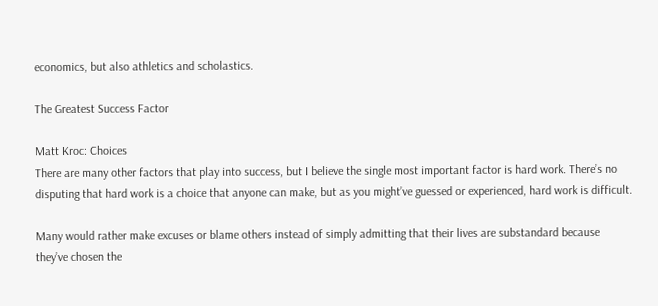economics, but also athletics and scholastics.

The Greatest Success Factor

Matt Kroc: Choices
There are many other factors that play into success, but I believe the single most important factor is hard work. There’s no disputing that hard work is a choice that anyone can make, but as you might’ve guessed or experienced, hard work is difficult.

Many would rather make excuses or blame others instead of simply admitting that their lives are substandard because they’ve chosen the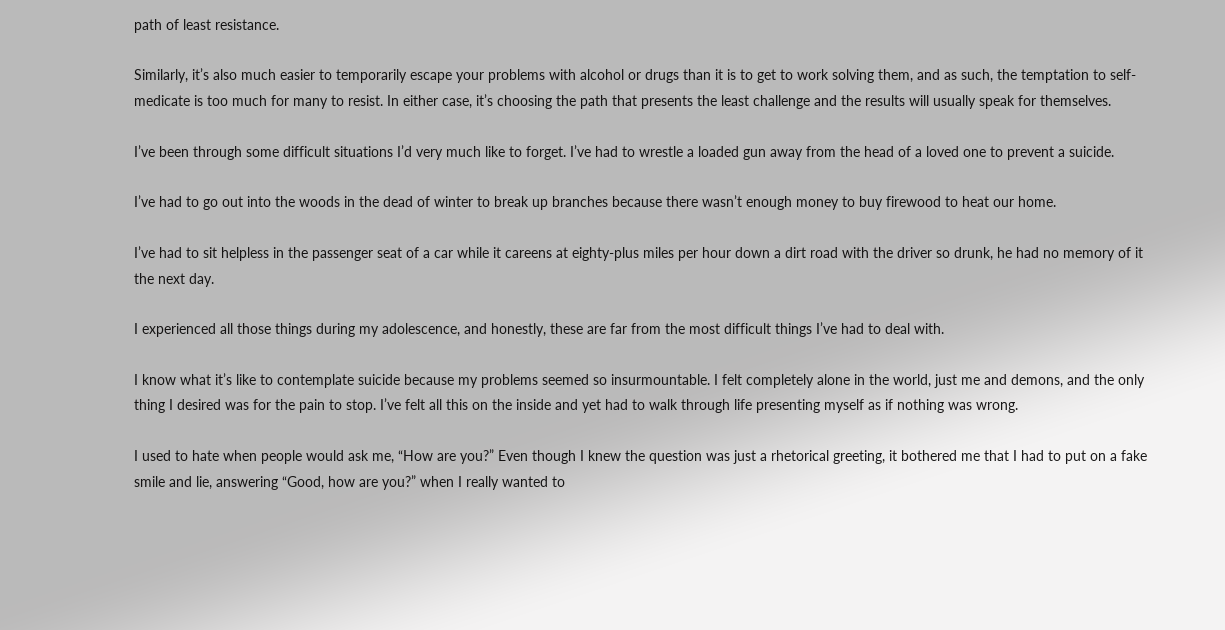path of least resistance.

Similarly, it’s also much easier to temporarily escape your problems with alcohol or drugs than it is to get to work solving them, and as such, the temptation to self-medicate is too much for many to resist. In either case, it’s choosing the path that presents the least challenge and the results will usually speak for themselves.

I’ve been through some difficult situations I’d very much like to forget. I’ve had to wrestle a loaded gun away from the head of a loved one to prevent a suicide.

I’ve had to go out into the woods in the dead of winter to break up branches because there wasn’t enough money to buy firewood to heat our home.

I’ve had to sit helpless in the passenger seat of a car while it careens at eighty-plus miles per hour down a dirt road with the driver so drunk, he had no memory of it the next day.

I experienced all those things during my adolescence, and honestly, these are far from the most difficult things I’ve had to deal with.

I know what it’s like to contemplate suicide because my problems seemed so insurmountable. I felt completely alone in the world, just me and demons, and the only thing I desired was for the pain to stop. I’ve felt all this on the inside and yet had to walk through life presenting myself as if nothing was wrong.

I used to hate when people would ask me, “How are you?” Even though I knew the question was just a rhetorical greeting, it bothered me that I had to put on a fake smile and lie, answering “Good, how are you?” when I really wanted to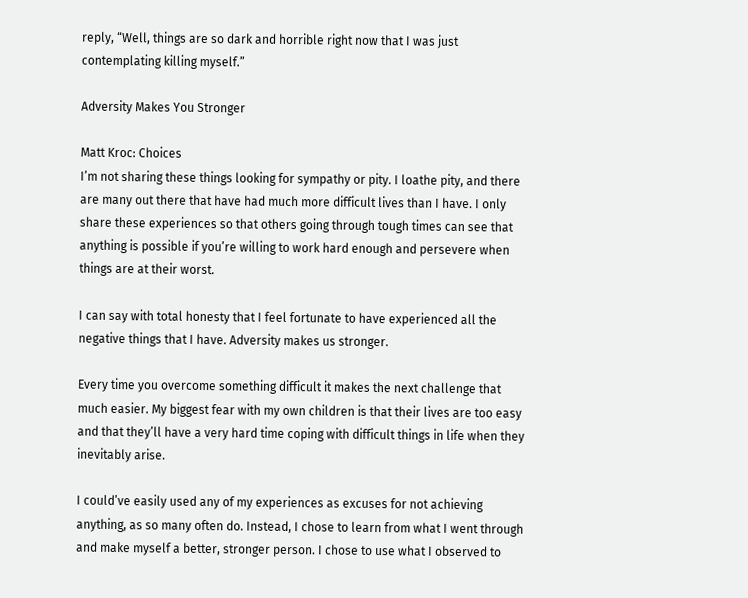reply, “Well, things are so dark and horrible right now that I was just contemplating killing myself.”

Adversity Makes You Stronger

Matt Kroc: Choices
I’m not sharing these things looking for sympathy or pity. I loathe pity, and there are many out there that have had much more difficult lives than I have. I only share these experiences so that others going through tough times can see that anything is possible if you’re willing to work hard enough and persevere when things are at their worst.

I can say with total honesty that I feel fortunate to have experienced all the negative things that I have. Adversity makes us stronger.

Every time you overcome something difficult it makes the next challenge that much easier. My biggest fear with my own children is that their lives are too easy and that they’ll have a very hard time coping with difficult things in life when they inevitably arise.

I could’ve easily used any of my experiences as excuses for not achieving anything, as so many often do. Instead, I chose to learn from what I went through and make myself a better, stronger person. I chose to use what I observed to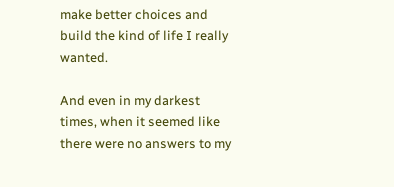make better choices and build the kind of life I really wanted.

And even in my darkest times, when it seemed like there were no answers to my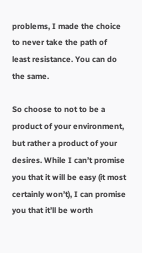problems, I made the choice to never take the path of least resistance. You can do the same.

So choose to not to be a product of your environment, but rather a product of your desires. While I can’t promise you that it will be easy (it most certainly won’t), I can promise you that it’ll be worth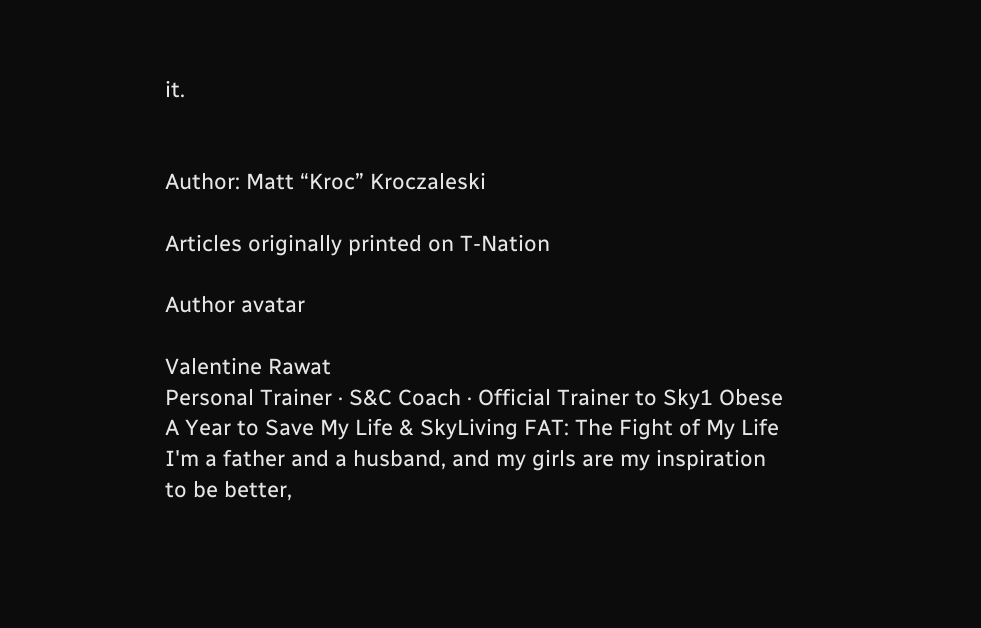it.


Author: Matt “Kroc” Kroczaleski

Articles originally printed on T-Nation

Author avatar

Valentine Rawat
Personal Trainer · S&C Coach · Official Trainer to Sky1 Obese A Year to Save My Life & SkyLiving FAT: The Fight of My Life I'm a father and a husband, and my girls are my inspiration to be better,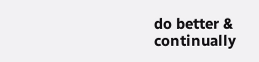do better & continually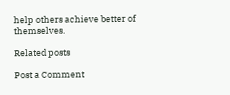help others achieve better of themselves.

Related posts

Post a Comment